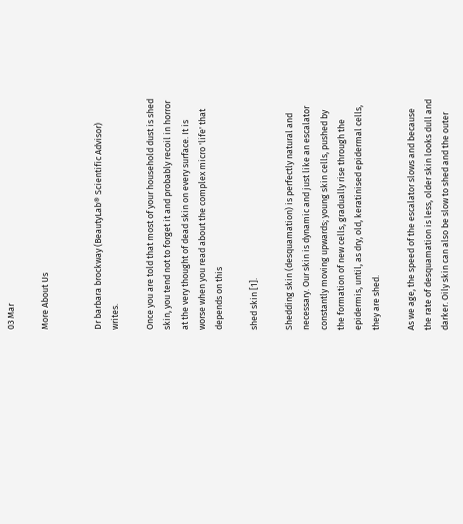03 Mar

More About Us


Dr barbara brockway (BeautyLab® Scientific Advisor) writes.

Once you are told that most of your household dust is shed skin, you tend not to forget it and probably recoil in horror at the very thought of dead skin on every surface. It is worse when you read about the complex micro 'life' that depends on this

shed skin [1].

Shedding skin (desquamation) is perfectly natural and necessary. Our skin is dynamic and just like an escalator constantly moving upwards; young skin cells, pushed by the formation of new cells, gradually rise through the epidermis, until, as dry, old, keratinised epidermal cells, they are shed.

As we age, the speed of the escalator slows and because the rate of desquamation is less, older skin looks dull and darker. Oily skin can also be slow to shed and the outer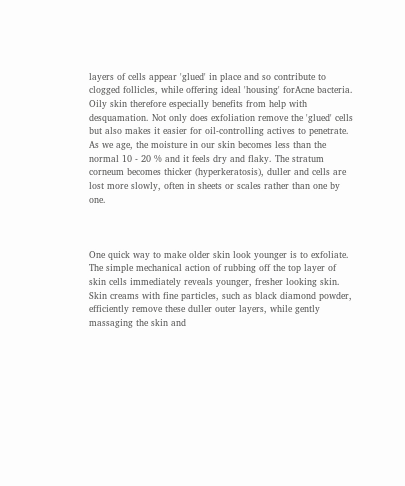layers of cells appear 'glued' in place and so contribute to clogged follicles, while offering ideal 'housing' forAcne bacteria. Oily skin therefore especially benefits from help with desquamation. Not only does exfoliation remove the 'glued' cells but also makes it easier for oil-controlling actives to penetrate. As we age, the moisture in our skin becomes less than the normal 10 - 20 % and it feels dry and flaky. The stratum corneum becomes thicker (hyperkeratosis), duller and cells are lost more slowly, often in sheets or scales rather than one by one.



One quick way to make older skin look younger is to exfoliate. The simple mechanical action of rubbing off the top layer of skin cells immediately reveals younger, fresher looking skin. Skin creams with fine particles, such as black diamond powder, efficiently remove these duller outer layers, while gently massaging the skin and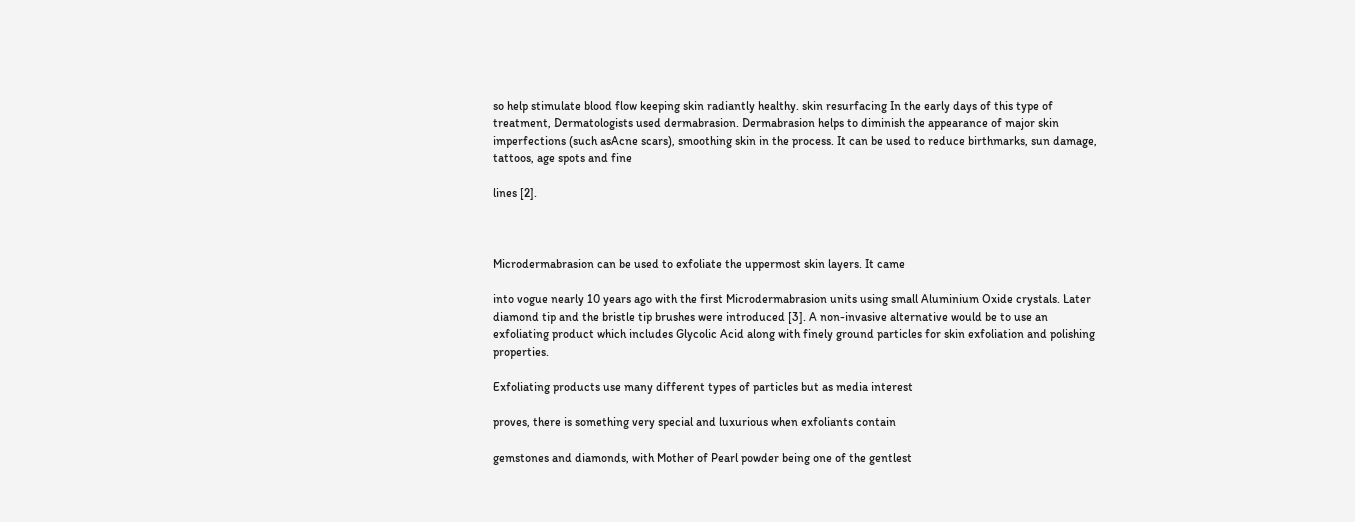so help stimulate blood flow keeping skin radiantly healthy. skin resurfacing In the early days of this type of treatment, Dermatologists used dermabrasion. Dermabrasion helps to diminish the appearance of major skin imperfections (such asAcne scars), smoothing skin in the process. It can be used to reduce birthmarks, sun damage, tattoos, age spots and fine

lines [2].



Microdermabrasion can be used to exfoliate the uppermost skin layers. It came

into vogue nearly 10 years ago with the first Microdermabrasion units using small Aluminium Oxide crystals. Later diamond tip and the bristle tip brushes were introduced [3]. A non-invasive alternative would be to use an exfoliating product which includes Glycolic Acid along with finely ground particles for skin exfoliation and polishing properties.

Exfoliating products use many different types of particles but as media interest

proves, there is something very special and luxurious when exfoliants contain

gemstones and diamonds, with Mother of Pearl powder being one of the gentlest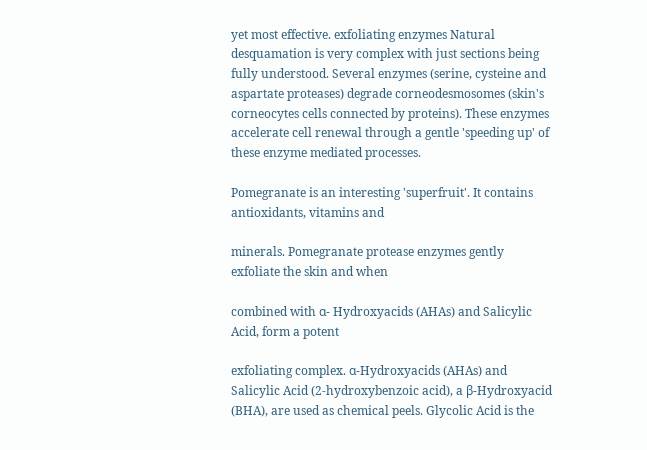yet most effective. exfoliating enzymes Natural desquamation is very complex with just sections being fully understood. Several enzymes (serine, cysteine and aspartate proteases) degrade corneodesmosomes (skin's corneocytes cells connected by proteins). These enzymes accelerate cell renewal through a gentle 'speeding up' of these enzyme mediated processes.

Pomegranate is an interesting 'superfruit'. It contains antioxidants, vitamins and

minerals. Pomegranate protease enzymes gently exfoliate the skin and when

combined with α- Hydroxyacids (AHAs) and Salicylic Acid, form a potent

exfoliating complex. α-Hydroxyacids (AHAs) and Salicylic Acid (2-hydroxybenzoic acid), a β-Hydroxyacid (BHA), are used as chemical peels. Glycolic Acid is the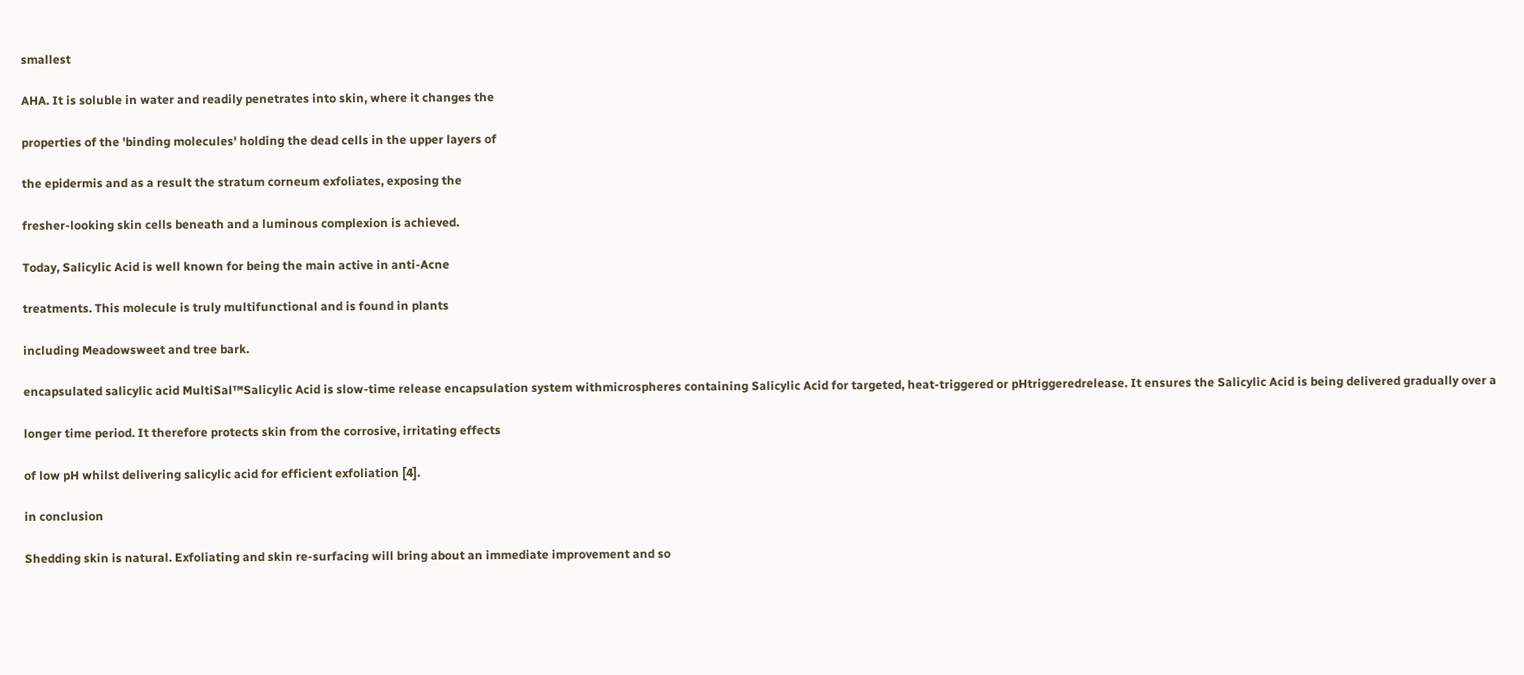smallest

AHA. It is soluble in water and readily penetrates into skin, where it changes the

properties of the 'binding molecules' holding the dead cells in the upper layers of

the epidermis and as a result the stratum corneum exfoliates, exposing the

fresher-looking skin cells beneath and a luminous complexion is achieved.

Today, Salicylic Acid is well known for being the main active in anti-Acne

treatments. This molecule is truly multifunctional and is found in plants

including Meadowsweet and tree bark.

encapsulated salicylic acid MultiSal™Salicylic Acid is slow-time release encapsulation system withmicrospheres containing Salicylic Acid for targeted, heat-triggered or pHtriggeredrelease. It ensures the Salicylic Acid is being delivered gradually over a

longer time period. It therefore protects skin from the corrosive, irritating effects

of low pH whilst delivering salicylic acid for efficient exfoliation [4].

in conclusion

Shedding skin is natural. Exfoliating and skin re-surfacing will bring about an immediate improvement and so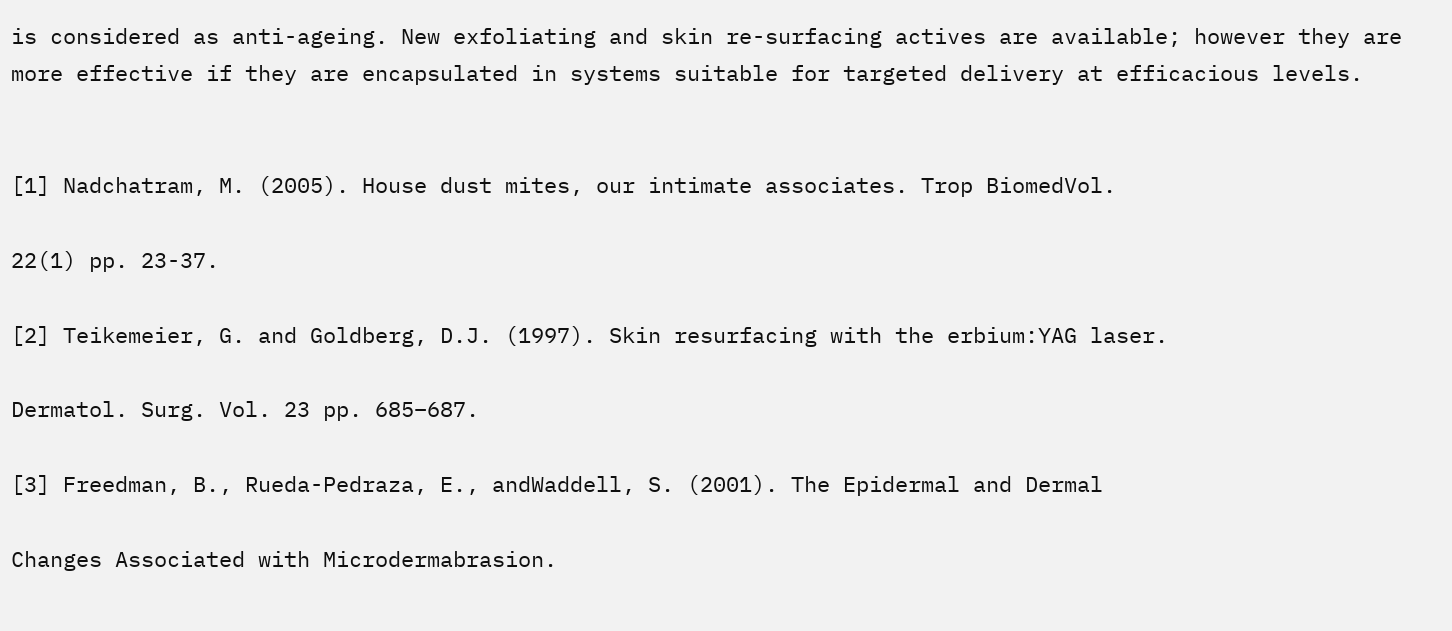is considered as anti-ageing. New exfoliating and skin re-surfacing actives are available; however they are more effective if they are encapsulated in systems suitable for targeted delivery at efficacious levels.


[1] Nadchatram, M. (2005). House dust mites, our intimate associates. Trop BiomedVol.

22(1) pp. 23-37.

[2] Teikemeier, G. and Goldberg, D.J. (1997). Skin resurfacing with the erbium:YAG laser.

Dermatol. Surg. Vol. 23 pp. 685–687.

[3] Freedman, B., Rueda-Pedraza, E., andWaddell, S. (2001). The Epidermal and Dermal

Changes Associated with Microdermabrasion.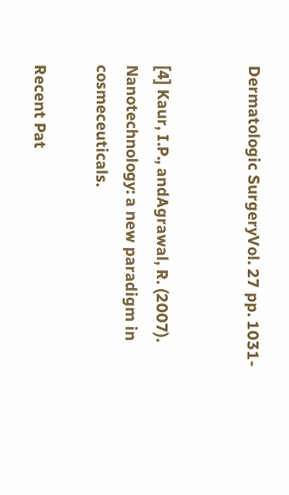Dermatologic SurgeryVol. 27 pp. 1031-


[4] Kaur, I.P., andAgrawal, R. (2007). Nanotechnology: a new paradigm in cosmeceuticals.

Recent Pat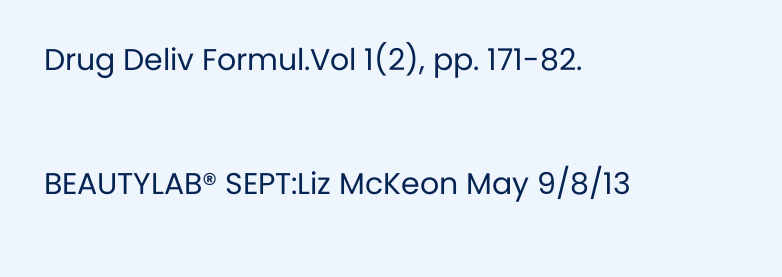Drug Deliv Formul.Vol 1(2), pp. 171-82.

BEAUTYLAB® SEPT:Liz McKeon May 9/8/13